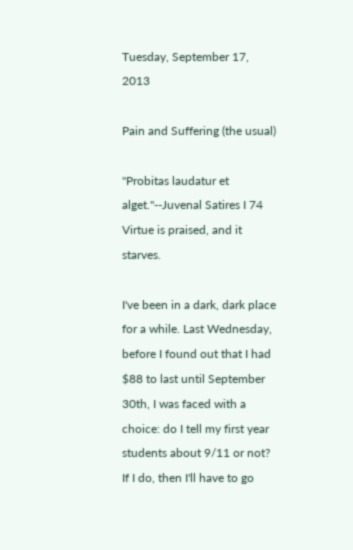Tuesday, September 17, 2013

Pain and Suffering (the usual)

"Probitas laudatur et alget."--Juvenal Satires I 74
Virtue is praised, and it starves.

I've been in a dark, dark place for a while. Last Wednesday, before I found out that I had $88 to last until September 30th, I was faced with a choice: do I tell my first year students about 9/11 or not? If I do, then I'll have to go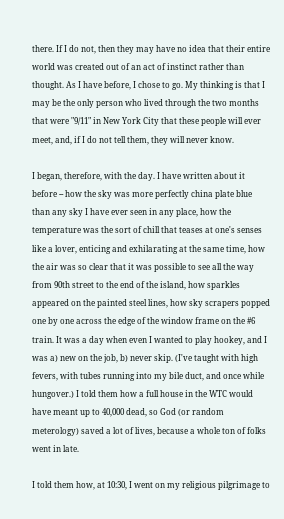there. If I do not, then they may have no idea that their entire world was created out of an act of instinct rather than thought. As I have before, I chose to go. My thinking is that I may be the only person who lived through the two months that were "9/11" in New York City that these people will ever meet, and, if I do not tell them, they will never know.

I began, therefore, with the day. I have written about it before -- how the sky was more perfectly china plate blue than any sky I have ever seen in any place, how the temperature was the sort of chill that teases at one's senses like a lover, enticing and exhilarating at the same time, how the air was so clear that it was possible to see all the way from 90th street to the end of the island, how sparkles appeared on the painted steel lines, how sky scrapers popped one by one across the edge of the window frame on the #6 train. It was a day when even I wanted to play hookey, and I was a) new on the job, b) never skip. (I've taught with high fevers, with tubes running into my bile duct, and once while hungover.) I told them how a full house in the WTC would have meant up to 40,000 dead, so God (or random meterology) saved a lot of lives, because a whole ton of folks went in late.

I told them how, at 10:30, I went on my religious pilgrimage to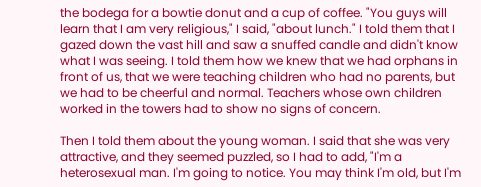the bodega for a bowtie donut and a cup of coffee. "You guys will learn that I am very religious," I said, "about lunch." I told them that I gazed down the vast hill and saw a snuffed candle and didn't know what I was seeing. I told them how we knew that we had orphans in front of us, that we were teaching children who had no parents, but we had to be cheerful and normal. Teachers whose own children worked in the towers had to show no signs of concern.

Then I told them about the young woman. I said that she was very attractive, and they seemed puzzled, so I had to add, "I'm a heterosexual man. I'm going to notice. You may think I'm old, but I'm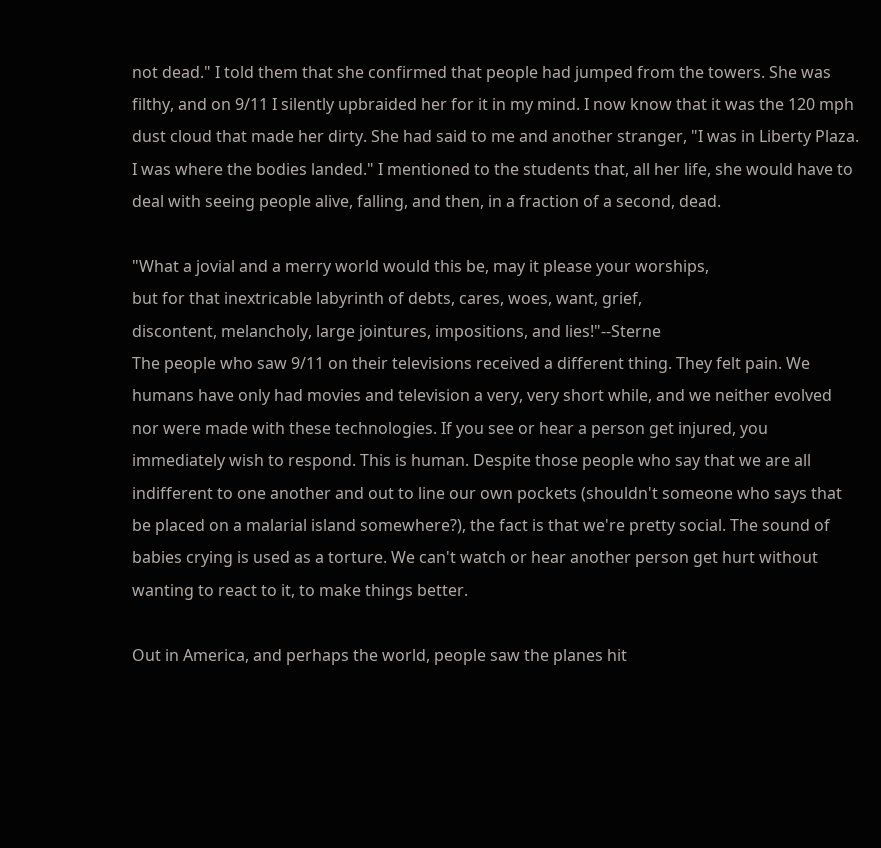not dead." I told them that she confirmed that people had jumped from the towers. She was filthy, and on 9/11 I silently upbraided her for it in my mind. I now know that it was the 120 mph dust cloud that made her dirty. She had said to me and another stranger, "I was in Liberty Plaza. I was where the bodies landed." I mentioned to the students that, all her life, she would have to deal with seeing people alive, falling, and then, in a fraction of a second, dead.

"What a jovial and a merry world would this be, may it please your worships,
but for that inextricable labyrinth of debts, cares, woes, want, grief,
discontent, melancholy, large jointures, impositions, and lies!"--Sterne
The people who saw 9/11 on their televisions received a different thing. They felt pain. We humans have only had movies and television a very, very short while, and we neither evolved nor were made with these technologies. If you see or hear a person get injured, you immediately wish to respond. This is human. Despite those people who say that we are all indifferent to one another and out to line our own pockets (shouldn't someone who says that be placed on a malarial island somewhere?), the fact is that we're pretty social. The sound of babies crying is used as a torture. We can't watch or hear another person get hurt without wanting to react to it, to make things better.

Out in America, and perhaps the world, people saw the planes hit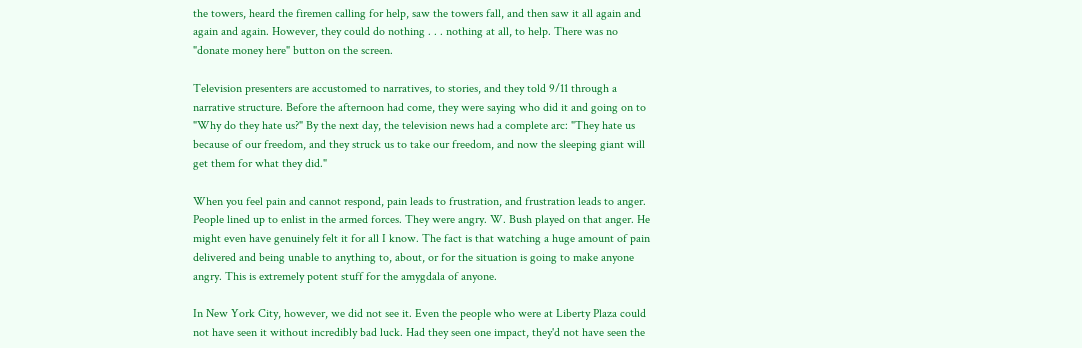the towers, heard the firemen calling for help, saw the towers fall, and then saw it all again and again and again. However, they could do nothing . . . nothing at all, to help. There was no "donate money here" button on the screen.

Television presenters are accustomed to narratives, to stories, and they told 9/11 through a narrative structure. Before the afternoon had come, they were saying who did it and going on to "Why do they hate us?" By the next day, the television news had a complete arc: "They hate us because of our freedom, and they struck us to take our freedom, and now the sleeping giant will get them for what they did."

When you feel pain and cannot respond, pain leads to frustration, and frustration leads to anger. People lined up to enlist in the armed forces. They were angry. W. Bush played on that anger. He might even have genuinely felt it for all I know. The fact is that watching a huge amount of pain delivered and being unable to anything to, about, or for the situation is going to make anyone angry. This is extremely potent stuff for the amygdala of anyone.

In New York City, however, we did not see it. Even the people who were at Liberty Plaza could not have seen it without incredibly bad luck. Had they seen one impact, they'd not have seen the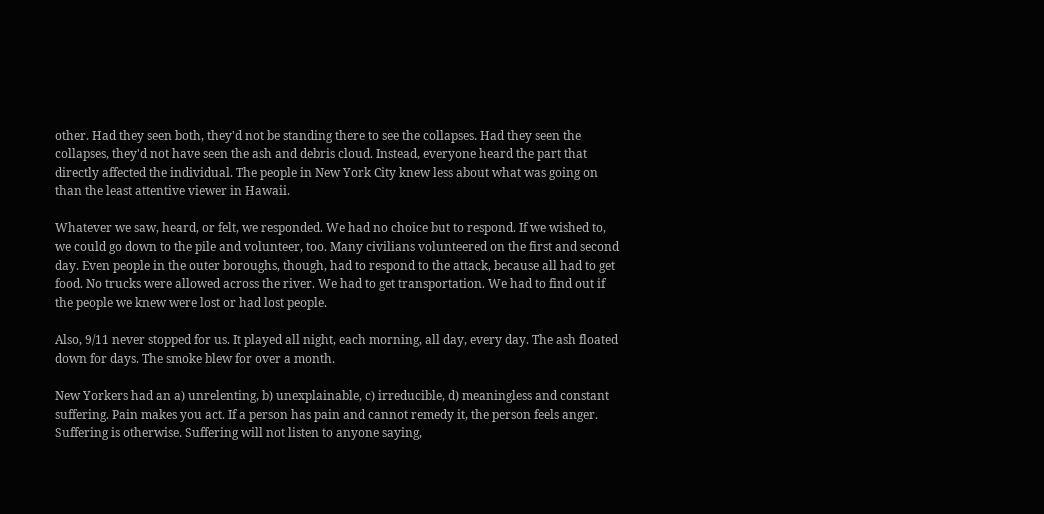other. Had they seen both, they'd not be standing there to see the collapses. Had they seen the collapses, they'd not have seen the ash and debris cloud. Instead, everyone heard the part that directly affected the individual. The people in New York City knew less about what was going on than the least attentive viewer in Hawaii.

Whatever we saw, heard, or felt, we responded. We had no choice but to respond. If we wished to, we could go down to the pile and volunteer, too. Many civilians volunteered on the first and second day. Even people in the outer boroughs, though, had to respond to the attack, because all had to get food. No trucks were allowed across the river. We had to get transportation. We had to find out if the people we knew were lost or had lost people.

Also, 9/11 never stopped for us. It played all night, each morning, all day, every day. The ash floated down for days. The smoke blew for over a month.

New Yorkers had an a) unrelenting, b) unexplainable, c) irreducible, d) meaningless and constant suffering. Pain makes you act. If a person has pain and cannot remedy it, the person feels anger. Suffering is otherwise. Suffering will not listen to anyone saying,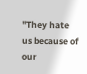"They hate us because of our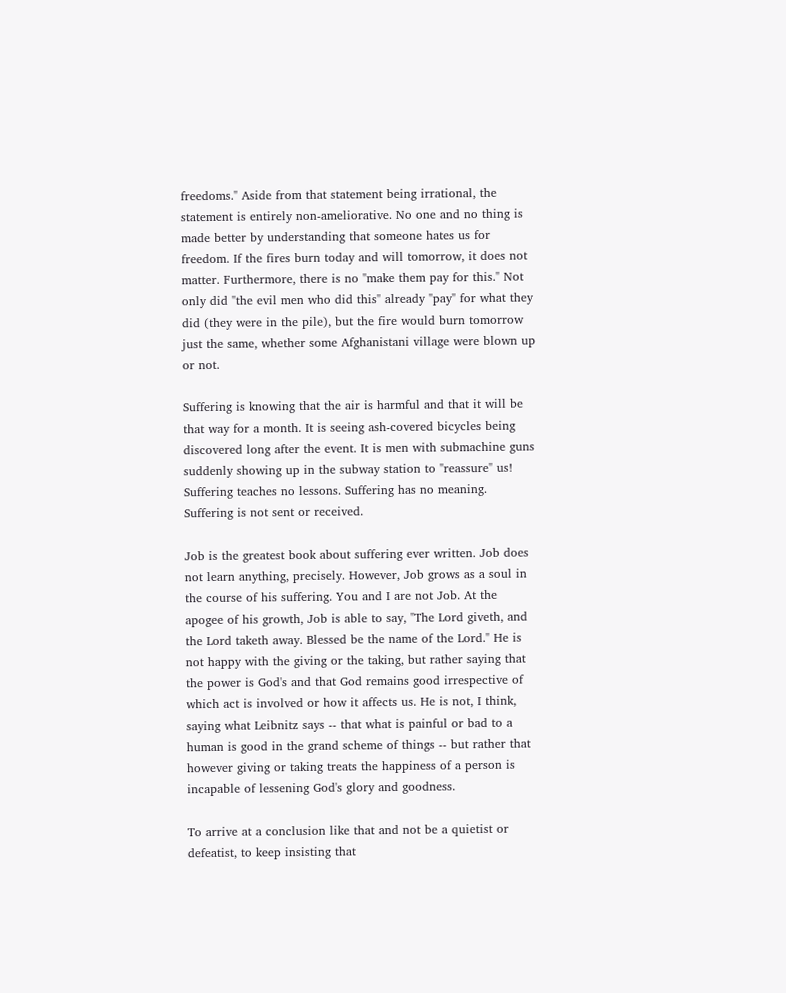freedoms." Aside from that statement being irrational, the statement is entirely non-ameliorative. No one and no thing is made better by understanding that someone hates us for freedom. If the fires burn today and will tomorrow, it does not matter. Furthermore, there is no "make them pay for this." Not only did "the evil men who did this" already "pay" for what they did (they were in the pile), but the fire would burn tomorrow just the same, whether some Afghanistani village were blown up or not.

Suffering is knowing that the air is harmful and that it will be that way for a month. It is seeing ash-covered bicycles being discovered long after the event. It is men with submachine guns suddenly showing up in the subway station to "reassure" us! Suffering teaches no lessons. Suffering has no meaning. Suffering is not sent or received.

Job is the greatest book about suffering ever written. Job does not learn anything, precisely. However, Job grows as a soul in the course of his suffering. You and I are not Job. At the apogee of his growth, Job is able to say, "The Lord giveth, and the Lord taketh away. Blessed be the name of the Lord." He is not happy with the giving or the taking, but rather saying that the power is God's and that God remains good irrespective of which act is involved or how it affects us. He is not, I think, saying what Leibnitz says -- that what is painful or bad to a human is good in the grand scheme of things -- but rather that however giving or taking treats the happiness of a person is incapable of lessening God's glory and goodness.

To arrive at a conclusion like that and not be a quietist or defeatist, to keep insisting that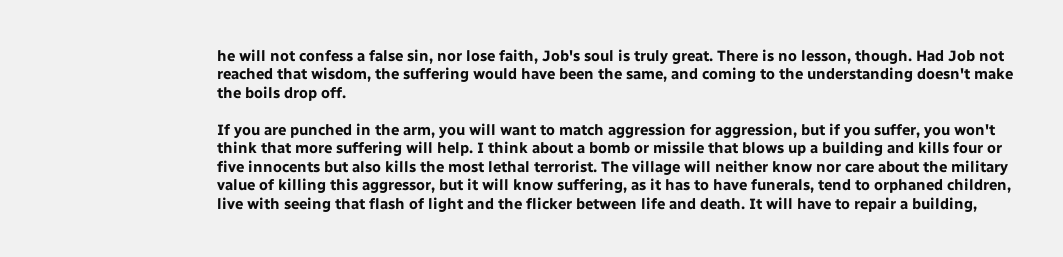he will not confess a false sin, nor lose faith, Job's soul is truly great. There is no lesson, though. Had Job not reached that wisdom, the suffering would have been the same, and coming to the understanding doesn't make the boils drop off.

If you are punched in the arm, you will want to match aggression for aggression, but if you suffer, you won't think that more suffering will help. I think about a bomb or missile that blows up a building and kills four or five innocents but also kills the most lethal terrorist. The village will neither know nor care about the military value of killing this aggressor, but it will know suffering, as it has to have funerals, tend to orphaned children, live with seeing that flash of light and the flicker between life and death. It will have to repair a building,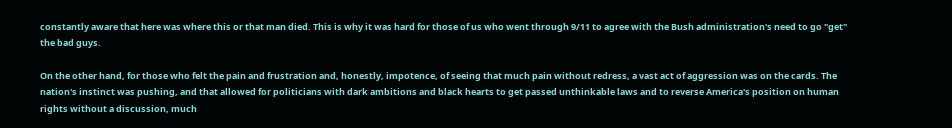constantly aware that here was where this or that man died. This is why it was hard for those of us who went through 9/11 to agree with the Bush administration's need to go "get" the bad guys.

On the other hand, for those who felt the pain and frustration and, honestly, impotence, of seeing that much pain without redress, a vast act of aggression was on the cards. The nation's instinct was pushing, and that allowed for politicians with dark ambitions and black hearts to get passed unthinkable laws and to reverse America's position on human rights without a discussion, much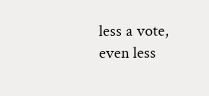less a vote, even less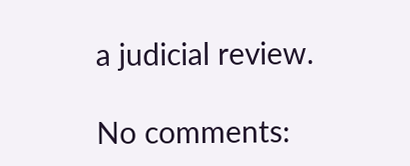a judicial review.

No comments: